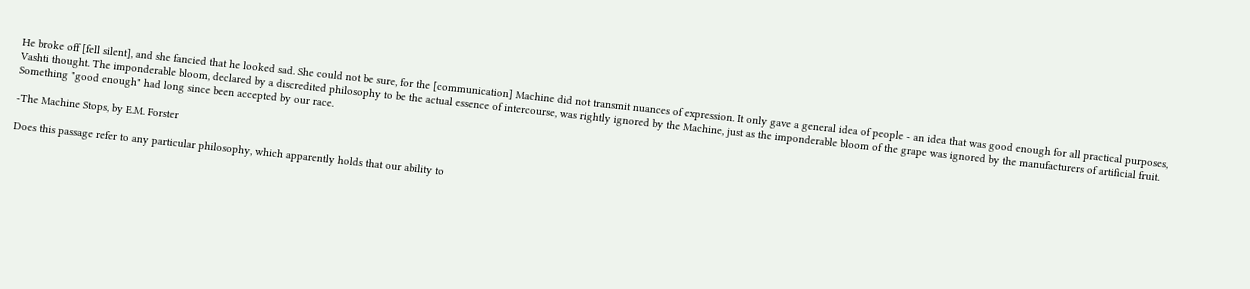He broke off [fell silent], and she fancied that he looked sad. She could not be sure, for the [communication] Machine did not transmit nuances of expression. It only gave a general idea of people - an idea that was good enough for all practical purposes, Vashti thought. The imponderable bloom, declared by a discredited philosophy to be the actual essence of intercourse, was rightly ignored by the Machine, just as the imponderable bloom of the grape was ignored by the manufacturers of artificial fruit. Something "good enough" had long since been accepted by our race.

-The Machine Stops, by E.M. Forster

Does this passage refer to any particular philosophy, which apparently holds that our ability to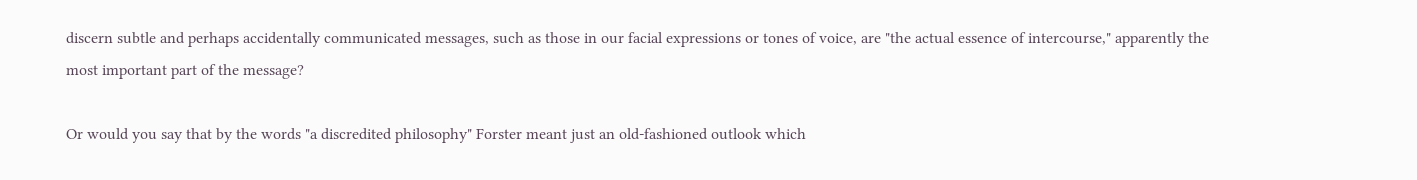discern subtle and perhaps accidentally communicated messages, such as those in our facial expressions or tones of voice, are "the actual essence of intercourse," apparently the most important part of the message?

Or would you say that by the words "a discredited philosophy" Forster meant just an old-fashioned outlook which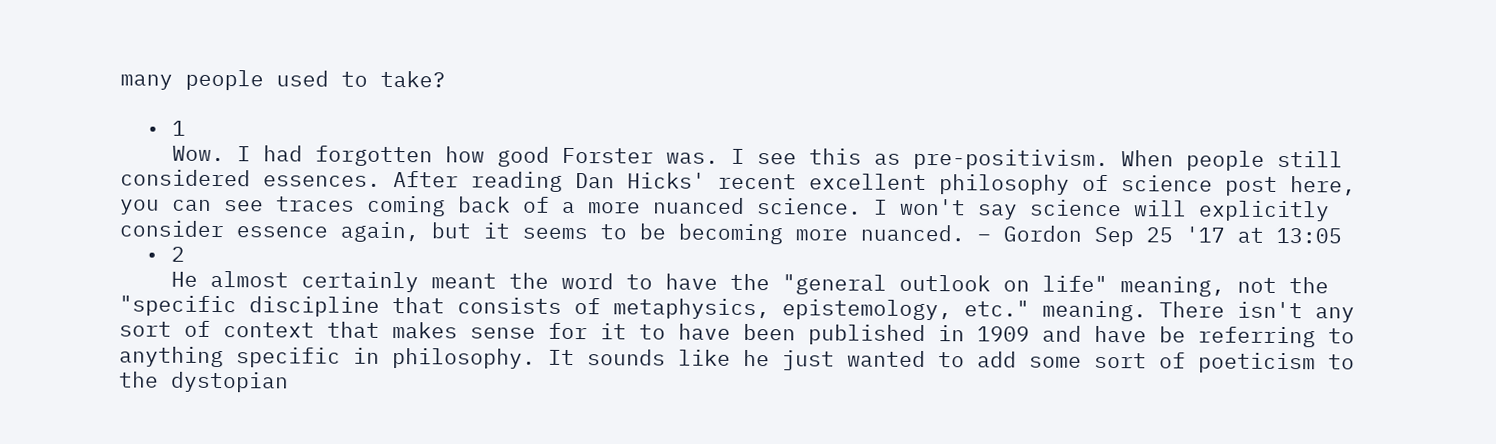many people used to take?

  • 1
    Wow. I had forgotten how good Forster was. I see this as pre-positivism. When people still considered essences. After reading Dan Hicks' recent excellent philosophy of science post here, you can see traces coming back of a more nuanced science. I won't say science will explicitly consider essence again, but it seems to be becoming more nuanced. – Gordon Sep 25 '17 at 13:05
  • 2
    He almost certainly meant the word to have the "general outlook on life" meaning, not the "specific discipline that consists of metaphysics, epistemology, etc." meaning. There isn't any sort of context that makes sense for it to have been published in 1909 and have be referring to anything specific in philosophy. It sounds like he just wanted to add some sort of poeticism to the dystopian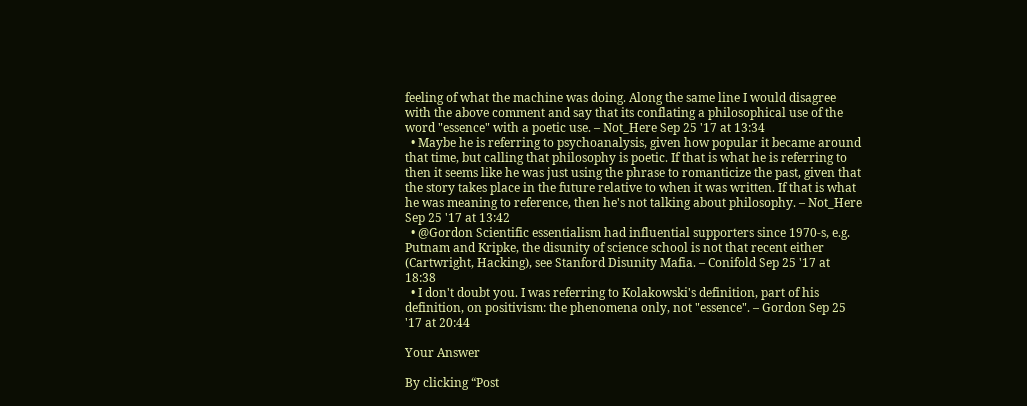feeling of what the machine was doing. Along the same line I would disagree with the above comment and say that its conflating a philosophical use of the word "essence" with a poetic use. – Not_Here Sep 25 '17 at 13:34
  • Maybe he is referring to psychoanalysis, given how popular it became around that time, but calling that philosophy is poetic. If that is what he is referring to then it seems like he was just using the phrase to romanticize the past, given that the story takes place in the future relative to when it was written. If that is what he was meaning to reference, then he's not talking about philosophy. – Not_Here Sep 25 '17 at 13:42
  • @Gordon Scientific essentialism had influential supporters since 1970-s, e.g. Putnam and Kripke, the disunity of science school is not that recent either (Cartwright, Hacking), see Stanford Disunity Mafia. – Conifold Sep 25 '17 at 18:38
  • I don't doubt you. I was referring to Kolakowski's definition, part of his definition, on positivism: the phenomena only, not "essence". – Gordon Sep 25 '17 at 20:44

Your Answer

By clicking “Post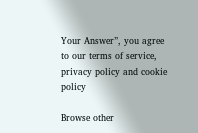Your Answer”, you agree to our terms of service, privacy policy and cookie policy

Browse other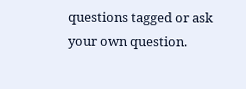questions tagged or ask your own question.